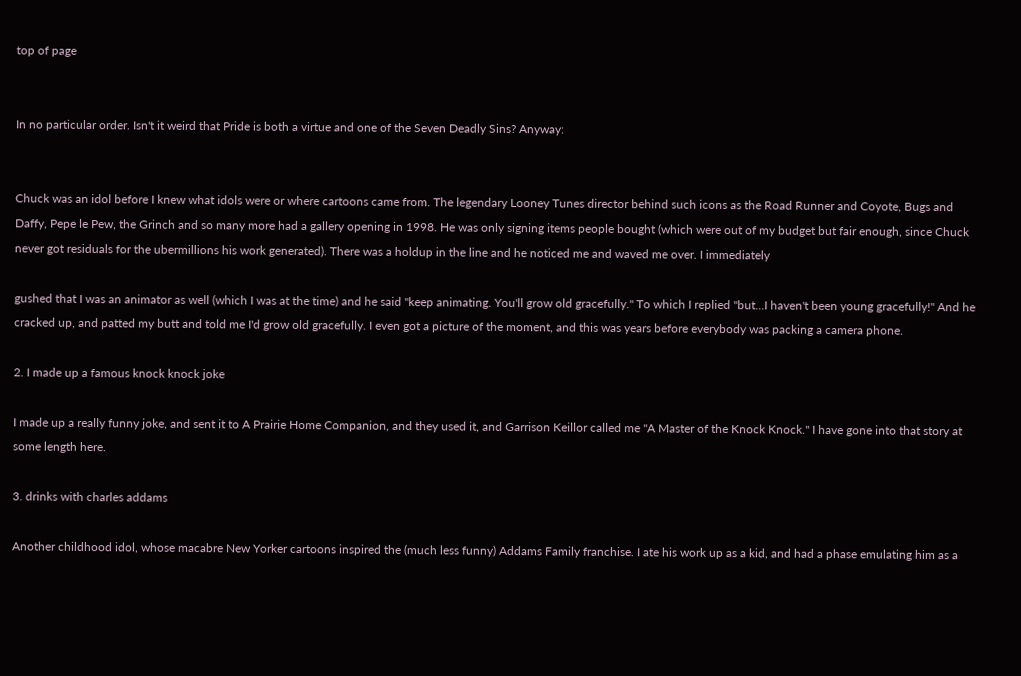top of page


In no particular order. Isn't it weird that Pride is both a virtue and one of the Seven Deadly Sins? Anyway:


Chuck was an idol before I knew what idols were or where cartoons came from. The legendary Looney Tunes director behind such icons as the Road Runner and Coyote, Bugs and Daffy, Pepe le Pew, the Grinch and so many more had a gallery opening in 1998. He was only signing items people bought (which were out of my budget but fair enough, since Chuck never got residuals for the ubermillions his work generated). There was a holdup in the line and he noticed me and waved me over. I immediately

gushed that I was an animator as well (which I was at the time) and he said "keep animating. You'll grow old gracefully." To which I replied "but...I haven't been young gracefully!" And he cracked up, and patted my butt and told me I'd grow old gracefully. I even got a picture of the moment, and this was years before everybody was packing a camera phone.

2. I made up a famous knock knock joke

I made up a really funny joke, and sent it to A Prairie Home Companion, and they used it, and Garrison Keillor called me "A Master of the Knock Knock." I have gone into that story at some length here.

3. drinks with charles addams

Another childhood idol, whose macabre New Yorker cartoons inspired the (much less funny) Addams Family franchise. I ate his work up as a kid, and had a phase emulating him as a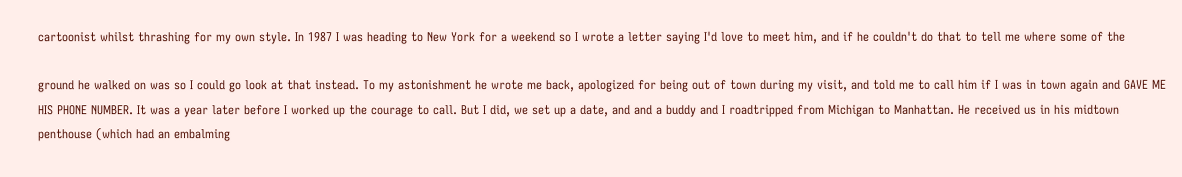cartoonist whilst thrashing for my own style. In 1987 I was heading to New York for a weekend so I wrote a letter saying I'd love to meet him, and if he couldn't do that to tell me where some of the

ground he walked on was so I could go look at that instead. To my astonishment he wrote me back, apologized for being out of town during my visit, and told me to call him if I was in town again and GAVE ME HIS PHONE NUMBER. It was a year later before I worked up the courage to call. But I did, we set up a date, and and a buddy and I roadtripped from Michigan to Manhattan. He received us in his midtown penthouse (which had an embalming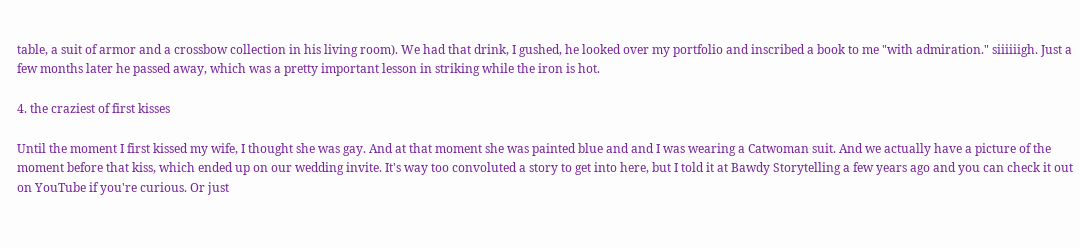table, a suit of armor and a crossbow collection in his living room). We had that drink, I gushed, he looked over my portfolio and inscribed a book to me "with admiration." siiiiiigh. Just a few months later he passed away, which was a pretty important lesson in striking while the iron is hot.

4. the craziest of first kisses

Until the moment I first kissed my wife, I thought she was gay. And at that moment she was painted blue and and I was wearing a Catwoman suit. And we actually have a picture of the moment before that kiss, which ended up on our wedding invite. It's way too convoluted a story to get into here, but I told it at Bawdy Storytelling a few years ago and you can check it out on YouTube if you're curious. Or just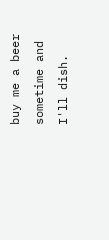buy me a beer sometime and I'll dish.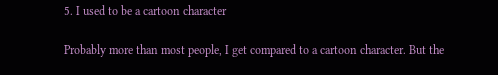5. I used to be a cartoon character

Probably more than most people, I get compared to a cartoon character. But the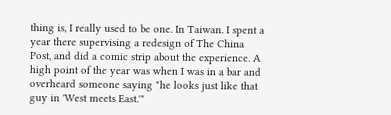thing is, I really used to be one. In Taiwan. I spent a year there supervising a redesign of The China Post, and did a comic strip about the experience. A high point of the year was when I was in a bar and overheard someone saying "he looks just like that guy in 'West meets East.'"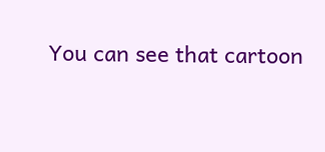You can see that cartoon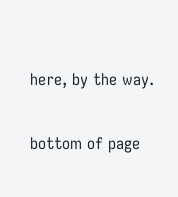here, by the way.

bottom of page